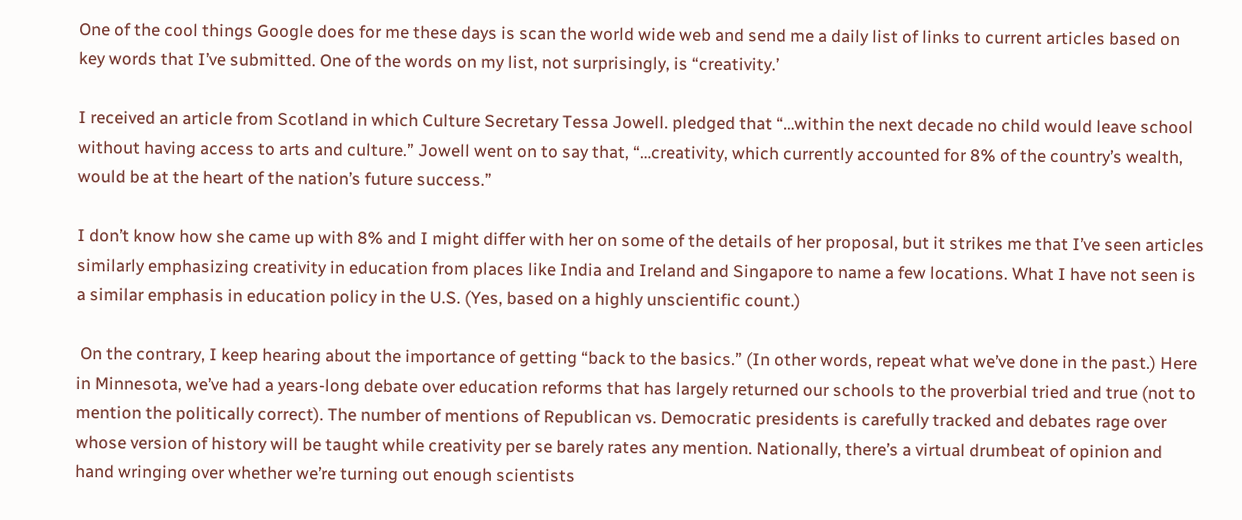One of the cool things Google does for me these days is scan the world wide web and send me a daily list of links to current articles based on key words that I’ve submitted. One of the words on my list, not surprisingly, is “creativity.’

I received an article from Scotland in which Culture Secretary Tessa Jowell. pledged that “…within the next decade no child would leave school without having access to arts and culture.” Jowell went on to say that, “…creativity, which currently accounted for 8% of the country’s wealth, would be at the heart of the nation’s future success.”

I don’t know how she came up with 8% and I might differ with her on some of the details of her proposal, but it strikes me that I’ve seen articles similarly emphasizing creativity in education from places like India and Ireland and Singapore to name a few locations. What I have not seen is a similar emphasis in education policy in the U.S. (Yes, based on a highly unscientific count.)

 On the contrary, I keep hearing about the importance of getting “back to the basics.” (In other words, repeat what we’ve done in the past.) Here in Minnesota, we’ve had a years-long debate over education reforms that has largely returned our schools to the proverbial tried and true (not to mention the politically correct). The number of mentions of Republican vs. Democratic presidents is carefully tracked and debates rage over whose version of history will be taught while creativity per se barely rates any mention. Nationally, there’s a virtual drumbeat of opinion and hand wringing over whether we’re turning out enough scientists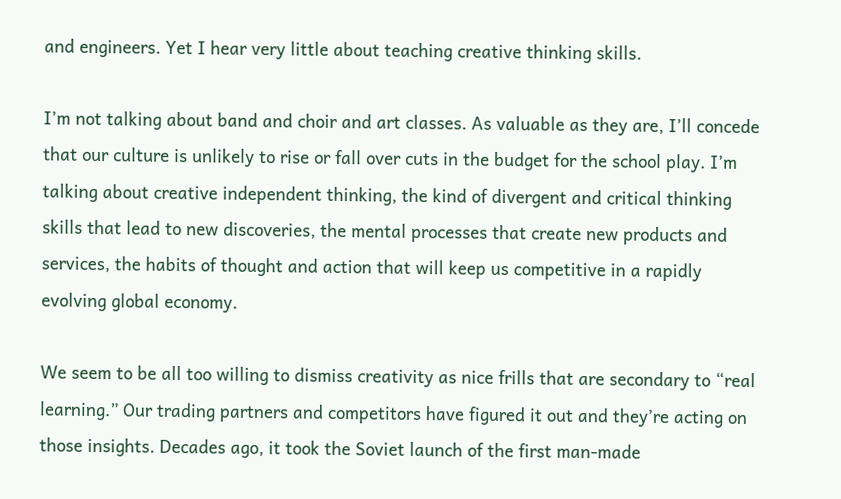and engineers. Yet I hear very little about teaching creative thinking skills.

I’m not talking about band and choir and art classes. As valuable as they are, I’ll concede that our culture is unlikely to rise or fall over cuts in the budget for the school play. I’m talking about creative independent thinking, the kind of divergent and critical thinking skills that lead to new discoveries, the mental processes that create new products and services, the habits of thought and action that will keep us competitive in a rapidly evolving global economy.

We seem to be all too willing to dismiss creativity as nice frills that are secondary to “real learning.” Our trading partners and competitors have figured it out and they’re acting on those insights. Decades ago, it took the Soviet launch of the first man-made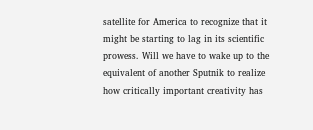satellite for America to recognize that it might be starting to lag in its scientific prowess. Will we have to wake up to the equivalent of another Sputnik to realize how critically important creativity has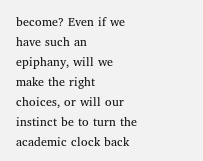become? Even if we have such an epiphany, will we make the right choices, or will our instinct be to turn the academic clock back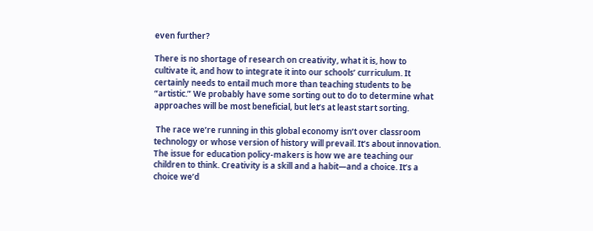even further?

There is no shortage of research on creativity, what it is, how to cultivate it, and how to integrate it into our schools’ curriculum. It certainly needs to entail much more than teaching students to be “artistic.” We probably have some sorting out to do to determine what approaches will be most beneficial, but let’s at least start sorting.

 The race we’re running in this global economy isn’t over classroom technology or whose version of history will prevail. It’s about innovation. The issue for education policy-makers is how we are teaching our children to think. Creativity is a skill and a habit—and a choice. It’s a choice we’d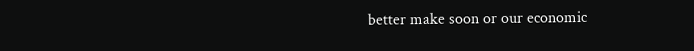better make soon or our economic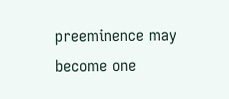preeminence may become one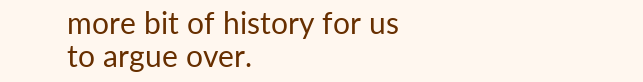more bit of history for us to argue over.